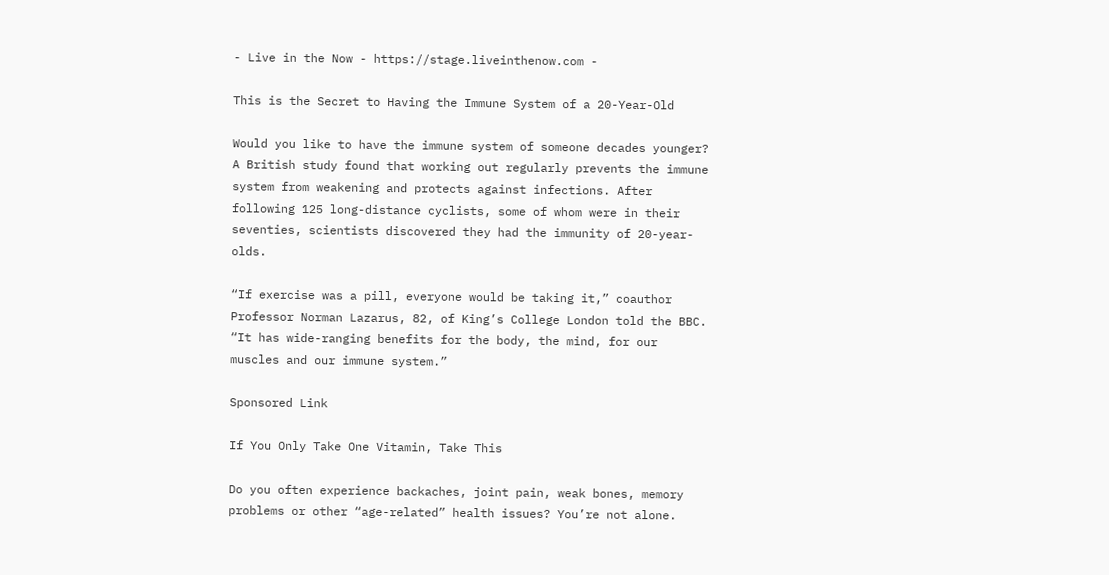- Live in the Now - https://stage.liveinthenow.com -

This is the Secret to Having the Immune System of a 20-Year-Old

Would you like to have the immune system of someone decades younger? A British study found that working out regularly prevents the immune system from weakening and protects against infections. After following 125 long-distance cyclists, some of whom were in their seventies, scientists discovered they had the immunity of 20-year-olds.

“If exercise was a pill, everyone would be taking it,” coauthor Professor Norman Lazarus, 82, of King’s College London told the BBC. “It has wide-ranging benefits for the body, the mind, for our muscles and our immune system.”

Sponsored Link

If You Only Take One Vitamin, Take This

Do you often experience backaches, joint pain, weak bones, memory problems or other “age-related” health issues? You’re not alone.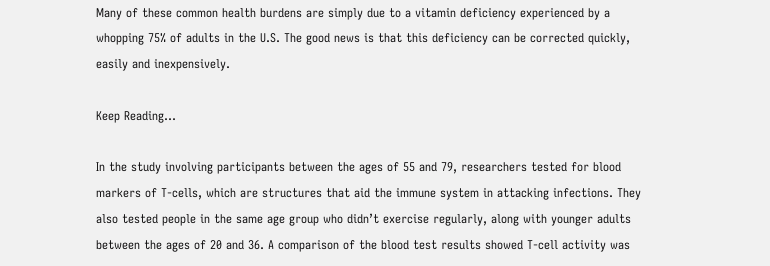Many of these common health burdens are simply due to a vitamin deficiency experienced by a whopping 75% of adults in the U.S. The good news is that this deficiency can be corrected quickly, easily and inexpensively.

Keep Reading…

In the study involving participants between the ages of 55 and 79, researchers tested for blood markers of T-cells, which are structures that aid the immune system in attacking infections. They also tested people in the same age group who didn’t exercise regularly, along with younger adults between the ages of 20 and 36. A comparison of the blood test results showed T-cell activity was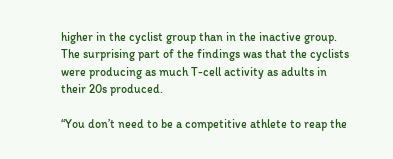higher in the cyclist group than in the inactive group. The surprising part of the findings was that the cyclists were producing as much T-cell activity as adults in their 20s produced.

“You don’t need to be a competitive athlete to reap the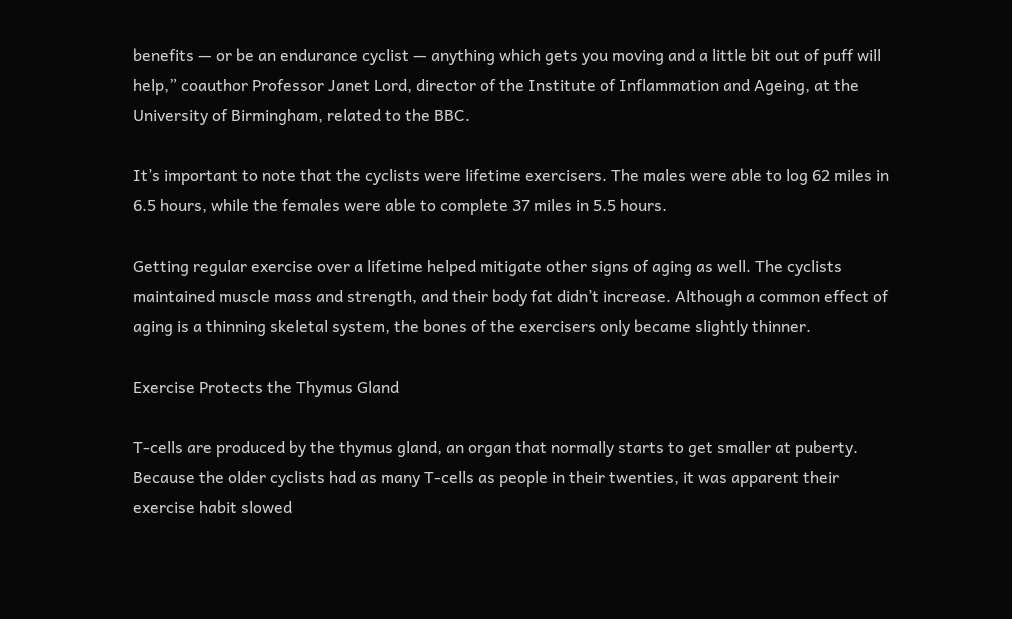benefits — or be an endurance cyclist — anything which gets you moving and a little bit out of puff will help,” coauthor Professor Janet Lord, director of the Institute of Inflammation and Ageing, at the University of Birmingham, related to the BBC.

It’s important to note that the cyclists were lifetime exercisers. The males were able to log 62 miles in 6.5 hours, while the females were able to complete 37 miles in 5.5 hours.

Getting regular exercise over a lifetime helped mitigate other signs of aging as well. The cyclists maintained muscle mass and strength, and their body fat didn’t increase. Although a common effect of aging is a thinning skeletal system, the bones of the exercisers only became slightly thinner.

Exercise Protects the Thymus Gland

T-cells are produced by the thymus gland, an organ that normally starts to get smaller at puberty. Because the older cyclists had as many T-cells as people in their twenties, it was apparent their exercise habit slowed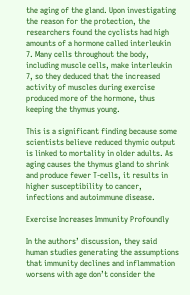the aging of the gland. Upon investigating the reason for the protection, the researchers found the cyclists had high amounts of a hormone called interleukin 7. Many cells throughout the body, including muscle cells, make interleukin 7, so they deduced that the increased activity of muscles during exercise produced more of the hormone, thus keeping the thymus young.

This is a significant finding because some scientists believe reduced thymic output is linked to mortality in older adults. As aging causes the thymus gland to shrink and produce fewer T-cells, it results in higher susceptibility to cancer, infections and autoimmune disease.

Exercise Increases Immunity Profoundly

In the authors’ discussion, they said human studies generating the assumptions that immunity declines and inflammation worsens with age don’t consider the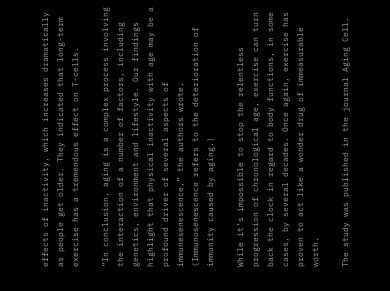effects of inactivity, which increases dramatically as people get older. They indicated that long-term exercise has a tremendous effect on T-cells.

“In conclusion, aging is a complex process involving the interaction of a number of factors, including genetics, environment and lifestyle. Our findings highlight that physical inactivity with age may be a profound driver of several aspects of immunesenescence,” the authors wrote. (Immunosenescence refers to the deterioration of immunity caused by aging.)

While it’s impossible to stop the relentless progression of chronological age, exercise can turn back the clock in regard to body functions, in some cases, by several decades. Once again, exercise has proven to act like a wonder drug of immeasurable worth.

The study was published in the journal Aging Cell.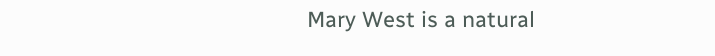Mary West is a natural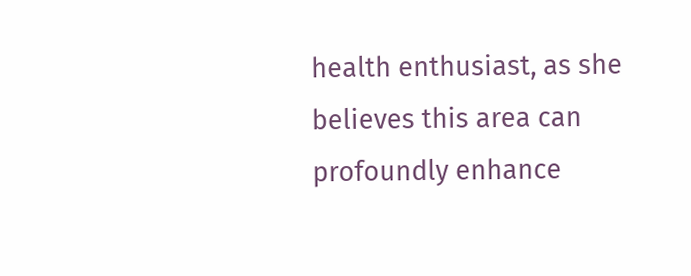health enthusiast, as she believes this area can profoundly enhance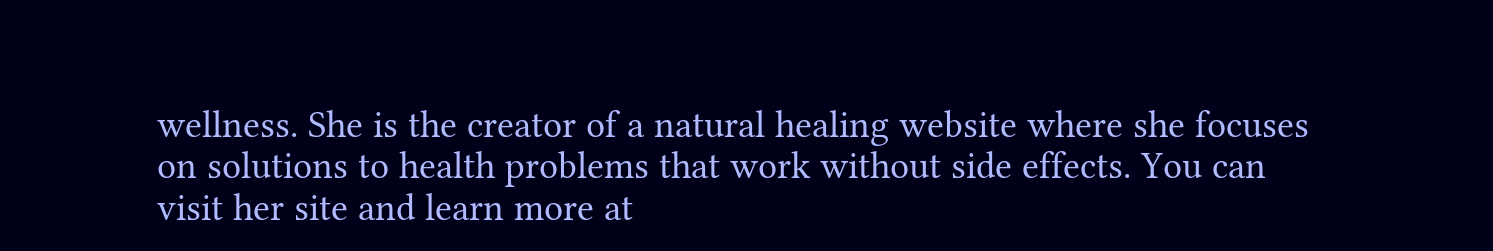wellness. She is the creator of a natural healing website where she focuses on solutions to health problems that work without side effects. You can visit her site and learn more at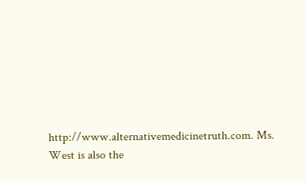http://www.alternativemedicinetruth.com. Ms. West is also the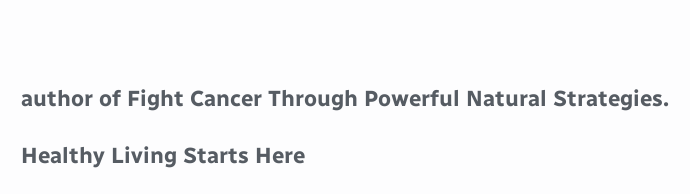author of Fight Cancer Through Powerful Natural Strategies.

Healthy Living Starts Here